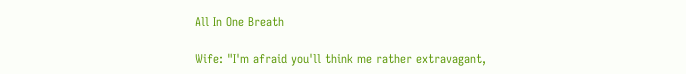All In One Breath

Wife: "I'm afraid you'll think me rather extravagant,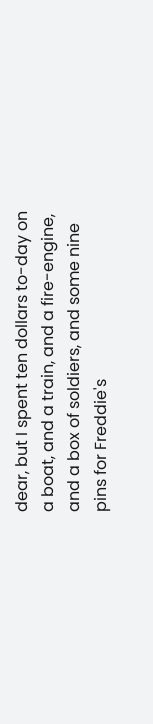dear, but I spent ten dollars to-day on a boat, and a train, and a fire-engine, and a box of soldiers, and some nine pins for Freddie's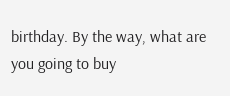birthday. By the way, what are you going to buy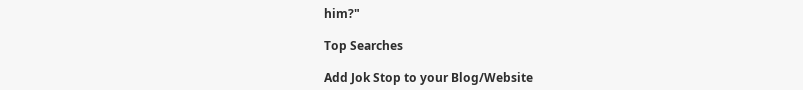him?"

Top Searches

Add Jok Stop to your Blog/Website